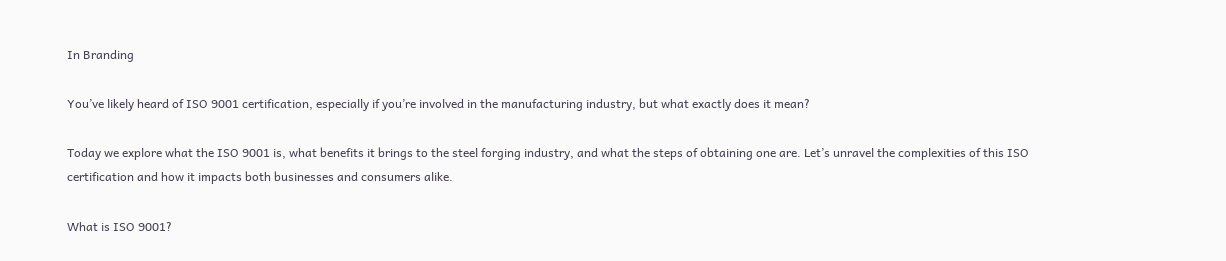In Branding

You’ve likely heard of ISO 9001 certification, especially if you’re involved in the manufacturing industry, but what exactly does it mean?

Today we explore what the ISO 9001 is, what benefits it brings to the steel forging industry, and what the steps of obtaining one are. Let’s unravel the complexities of this ISO certification and how it impacts both businesses and consumers alike.

What is ISO 9001?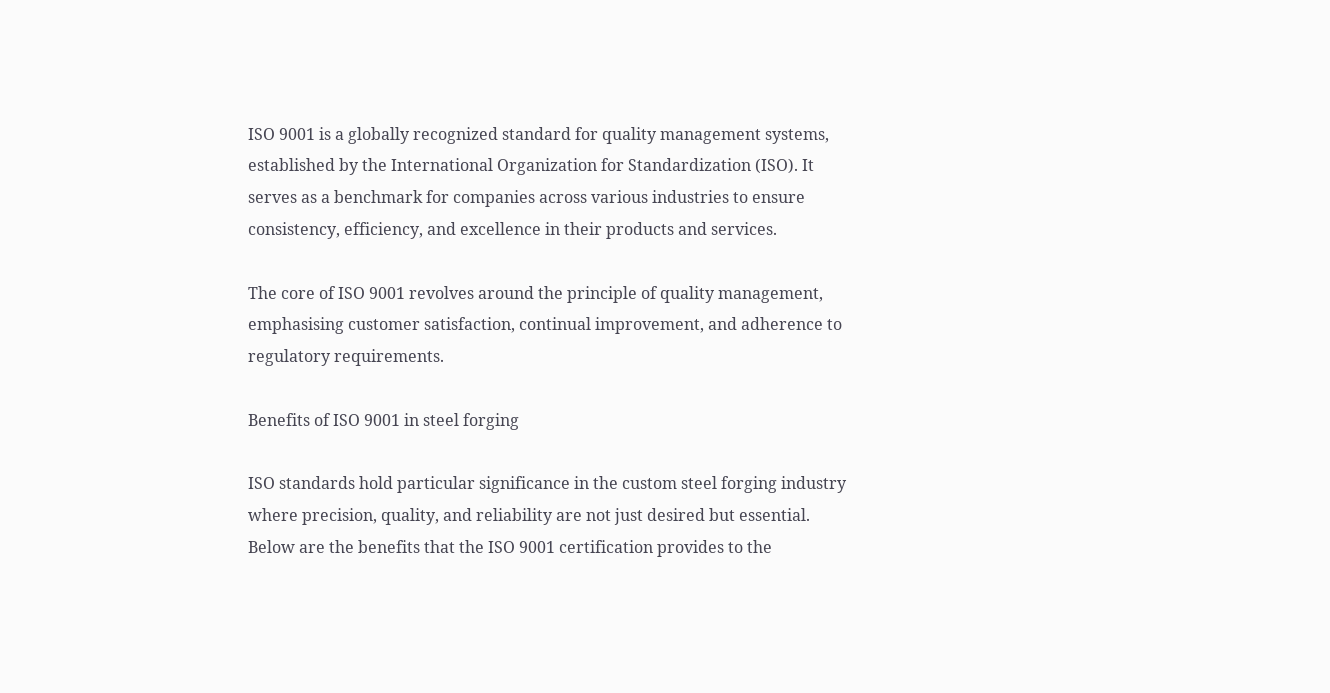ISO 9001 is a globally recognized standard for quality management systems, established by the International Organization for Standardization (ISO). It serves as a benchmark for companies across various industries to ensure consistency, efficiency, and excellence in their products and services.

The core of ISO 9001 revolves around the principle of quality management, emphasising customer satisfaction, continual improvement, and adherence to regulatory requirements.

Benefits of ISO 9001 in steel forging

ISO standards hold particular significance in the custom steel forging industry where precision, quality, and reliability are not just desired but essential. Below are the benefits that the ISO 9001 certification provides to the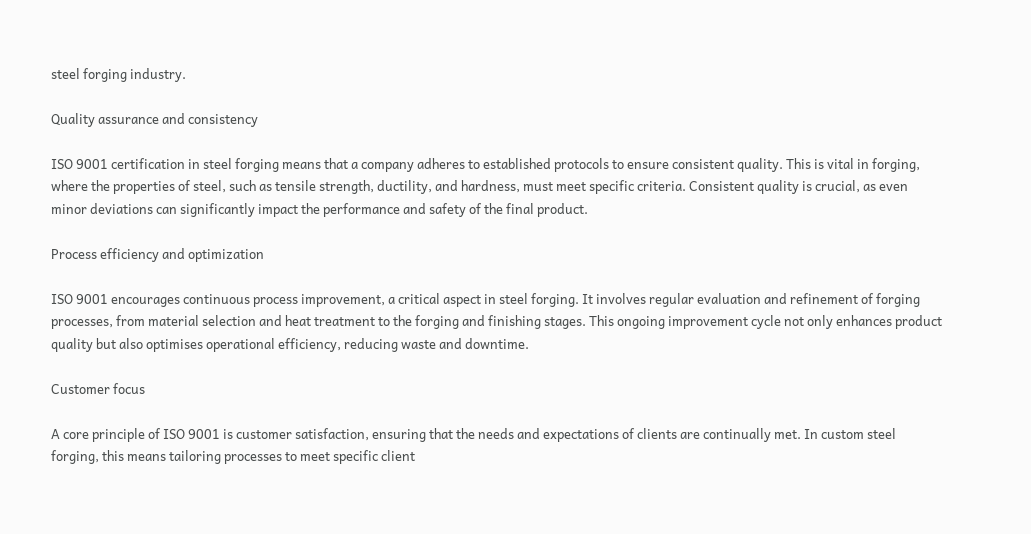steel forging industry.

Quality assurance and consistency

ISO 9001 certification in steel forging means that a company adheres to established protocols to ensure consistent quality. This is vital in forging, where the properties of steel, such as tensile strength, ductility, and hardness, must meet specific criteria. Consistent quality is crucial, as even minor deviations can significantly impact the performance and safety of the final product.

Process efficiency and optimization

ISO 9001 encourages continuous process improvement, a critical aspect in steel forging. It involves regular evaluation and refinement of forging processes, from material selection and heat treatment to the forging and finishing stages. This ongoing improvement cycle not only enhances product quality but also optimises operational efficiency, reducing waste and downtime.

Customer focus

A core principle of ISO 9001 is customer satisfaction, ensuring that the needs and expectations of clients are continually met. In custom steel forging, this means tailoring processes to meet specific client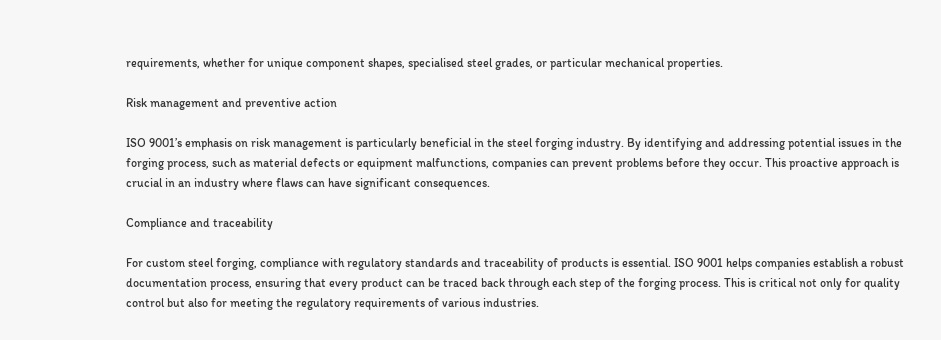requirements, whether for unique component shapes, specialised steel grades, or particular mechanical properties.

Risk management and preventive action

ISO 9001’s emphasis on risk management is particularly beneficial in the steel forging industry. By identifying and addressing potential issues in the forging process, such as material defects or equipment malfunctions, companies can prevent problems before they occur. This proactive approach is crucial in an industry where flaws can have significant consequences.

Compliance and traceability

For custom steel forging, compliance with regulatory standards and traceability of products is essential. ISO 9001 helps companies establish a robust documentation process, ensuring that every product can be traced back through each step of the forging process. This is critical not only for quality control but also for meeting the regulatory requirements of various industries.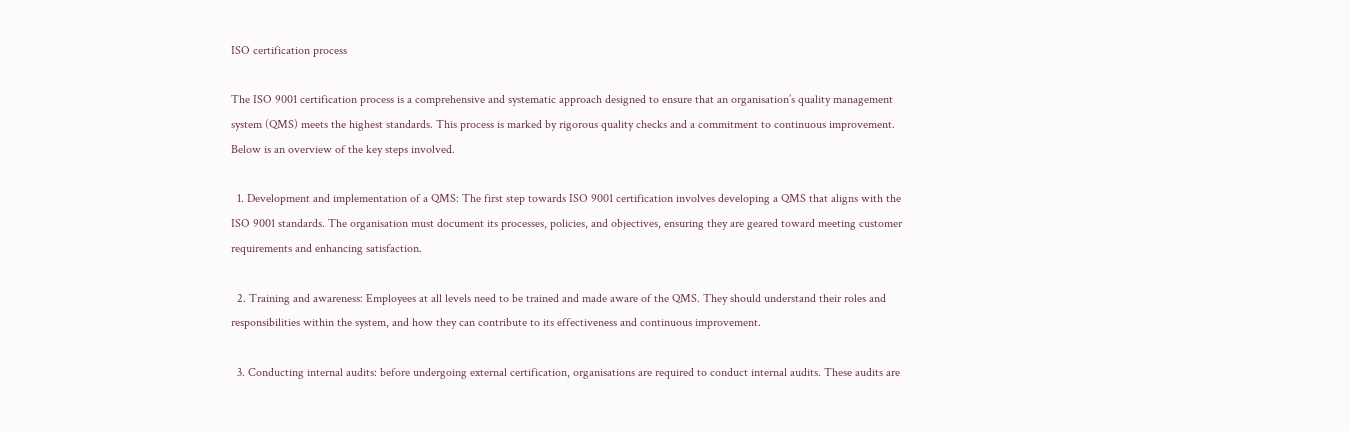ISO certification process

The ISO 9001 certification process is a comprehensive and systematic approach designed to ensure that an organisation’s quality management system (QMS) meets the highest standards. This process is marked by rigorous quality checks and a commitment to continuous improvement. Below is an overview of the key steps involved.

  1. Development and implementation of a QMS: The first step towards ISO 9001 certification involves developing a QMS that aligns with the ISO 9001 standards. The organisation must document its processes, policies, and objectives, ensuring they are geared toward meeting customer requirements and enhancing satisfaction.

  2. Training and awareness: Employees at all levels need to be trained and made aware of the QMS. They should understand their roles and responsibilities within the system, and how they can contribute to its effectiveness and continuous improvement.

  3. Conducting internal audits: before undergoing external certification, organisations are required to conduct internal audits. These audits are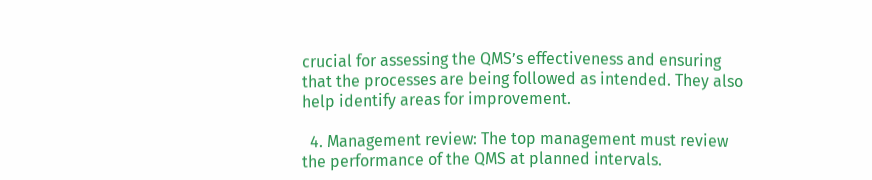crucial for assessing the QMS’s effectiveness and ensuring that the processes are being followed as intended. They also help identify areas for improvement.

  4. Management review: The top management must review the performance of the QMS at planned intervals.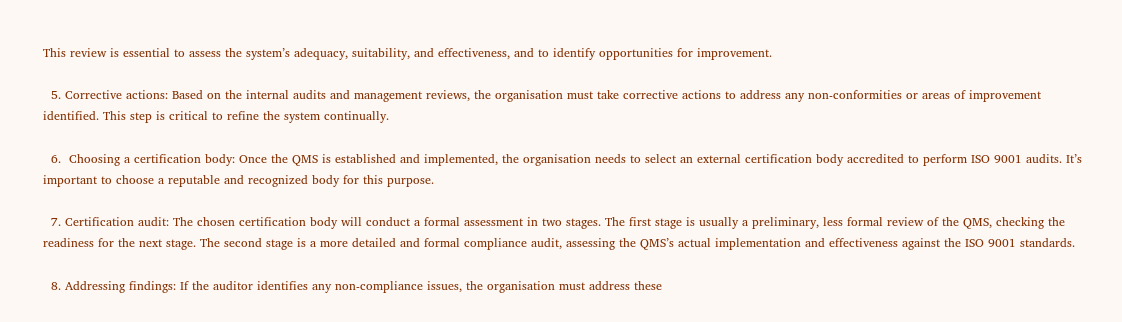This review is essential to assess the system’s adequacy, suitability, and effectiveness, and to identify opportunities for improvement.

  5. Corrective actions: Based on the internal audits and management reviews, the organisation must take corrective actions to address any non-conformities or areas of improvement identified. This step is critical to refine the system continually.

  6.  Choosing a certification body: Once the QMS is established and implemented, the organisation needs to select an external certification body accredited to perform ISO 9001 audits. It’s important to choose a reputable and recognized body for this purpose.

  7. Certification audit: The chosen certification body will conduct a formal assessment in two stages. The first stage is usually a preliminary, less formal review of the QMS, checking the readiness for the next stage. The second stage is a more detailed and formal compliance audit, assessing the QMS’s actual implementation and effectiveness against the ISO 9001 standards.

  8. Addressing findings: If the auditor identifies any non-compliance issues, the organisation must address these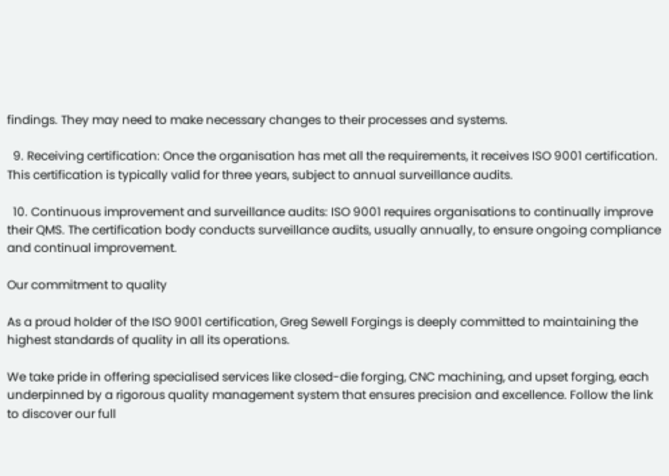findings. They may need to make necessary changes to their processes and systems.

  9. Receiving certification: Once the organisation has met all the requirements, it receives ISO 9001 certification. This certification is typically valid for three years, subject to annual surveillance audits.

  10. Continuous improvement and surveillance audits: ISO 9001 requires organisations to continually improve their QMS. The certification body conducts surveillance audits, usually annually, to ensure ongoing compliance and continual improvement.

Our commitment to quality

As a proud holder of the ISO 9001 certification, Greg Sewell Forgings is deeply committed to maintaining the highest standards of quality in all its operations.

We take pride in offering specialised services like closed-die forging, CNC machining, and upset forging, each underpinned by a rigorous quality management system that ensures precision and excellence. Follow the link to discover our full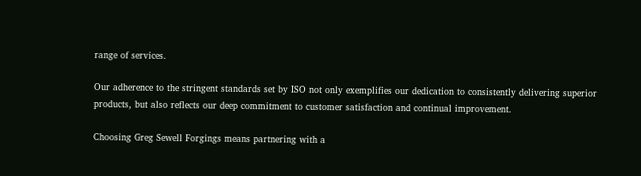range of services.

Our adherence to the stringent standards set by ISO not only exemplifies our dedication to consistently delivering superior products, but also reflects our deep commitment to customer satisfaction and continual improvement.

Choosing Greg Sewell Forgings means partnering with a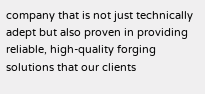company that is not just technically adept but also proven in providing reliable, high-quality forging solutions that our clients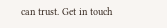can trust. Get in touch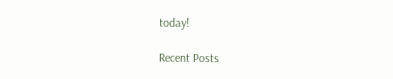today!

Recent Posts